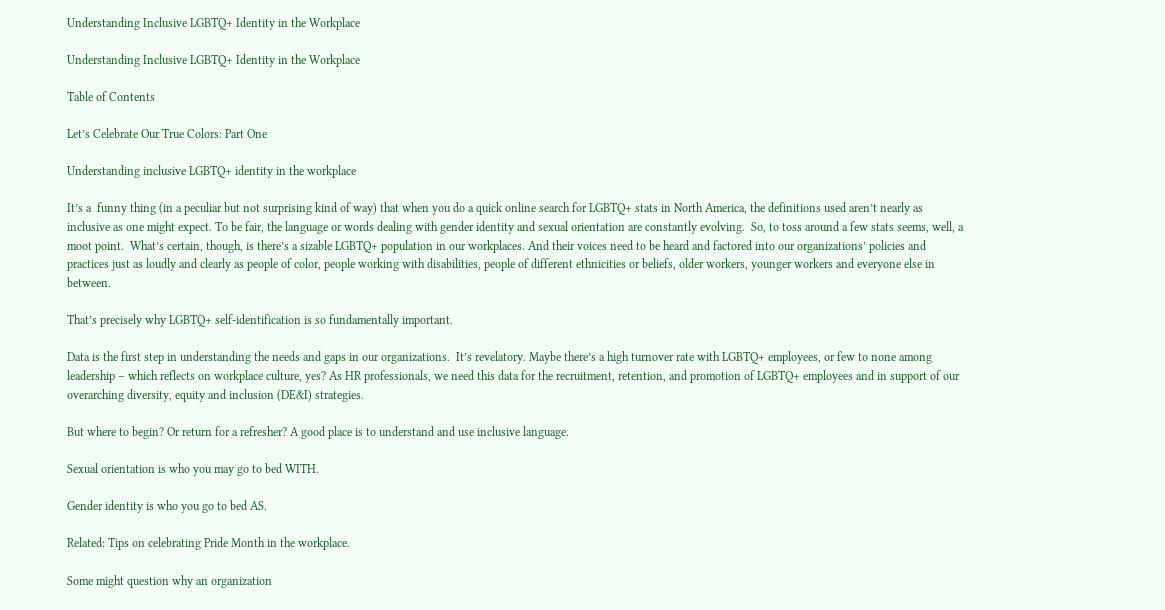Understanding Inclusive LGBTQ+ Identity in the Workplace

Understanding Inclusive LGBTQ+ Identity in the Workplace

Table of Contents

Let’s Celebrate Our True Colors: Part One

Understanding inclusive LGBTQ+ identity in the workplace

It’s a  funny thing (in a peculiar but not surprising kind of way) that when you do a quick online search for LGBTQ+ stats in North America, the definitions used aren’t nearly as inclusive as one might expect. To be fair, the language or words dealing with gender identity and sexual orientation are constantly evolving.  So, to toss around a few stats seems, well, a moot point.  What’s certain, though, is there’s a sizable LGBTQ+ population in our workplaces. And their voices need to be heard and factored into our organizations’ policies and practices just as loudly and clearly as people of color, people working with disabilities, people of different ethnicities or beliefs, older workers, younger workers and everyone else in between.

That’s precisely why LGBTQ+ self-identification is so fundamentally important.

Data is the first step in understanding the needs and gaps in our organizations.  It’s revelatory. Maybe there’s a high turnover rate with LGBTQ+ employees, or few to none among leadership – which reflects on workplace culture, yes? As HR professionals, we need this data for the recruitment, retention, and promotion of LGBTQ+ employees and in support of our overarching diversity, equity and inclusion (DE&I) strategies.

But where to begin? Or return for a refresher? A good place is to understand and use inclusive language.

Sexual orientation is who you may go to bed WITH.

Gender identity is who you go to bed AS.

Related: Tips on celebrating Pride Month in the workplace.

Some might question why an organization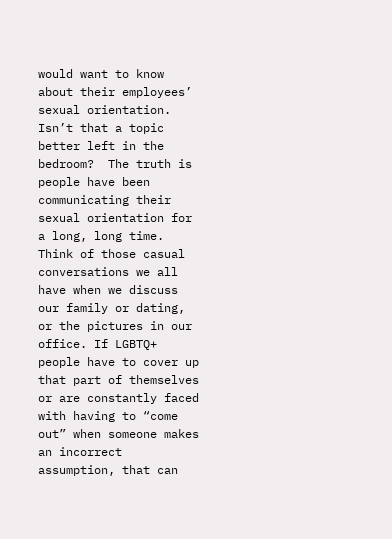would want to know about their employees’ sexual orientation. Isn’t that a topic better left in the bedroom?  The truth is people have been communicating their sexual orientation for a long, long time. Think of those casual conversations we all have when we discuss our family or dating, or the pictures in our office. If LGBTQ+ people have to cover up that part of themselves or are constantly faced with having to “come out” when someone makes an incorrect assumption, that can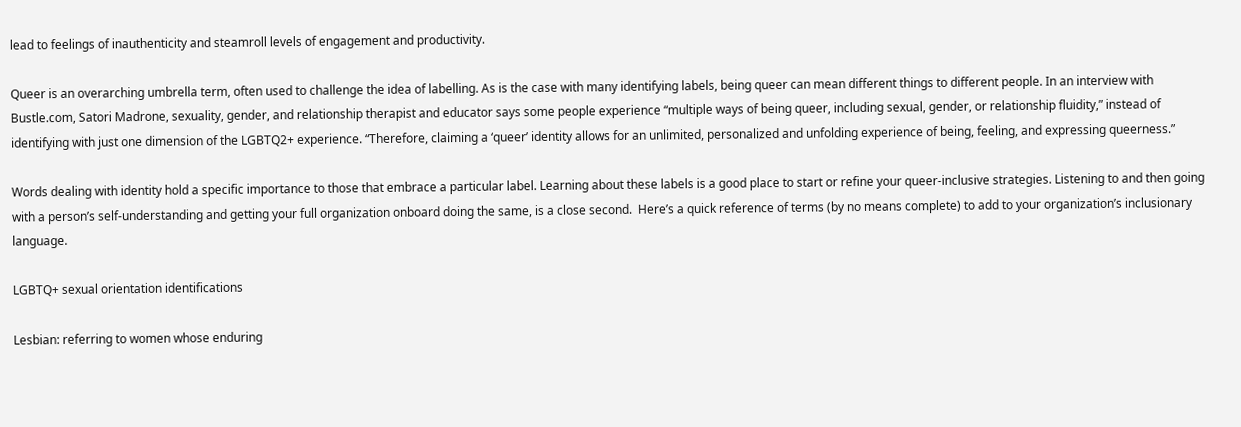lead to feelings of inauthenticity and steamroll levels of engagement and productivity.

Queer is an overarching umbrella term, often used to challenge the idea of labelling. As is the case with many identifying labels, being queer can mean different things to different people. In an interview with Bustle.com, Satori Madrone, sexuality, gender, and relationship therapist and educator says some people experience “multiple ways of being queer, including sexual, gender, or relationship fluidity,” instead of identifying with just one dimension of the LGBTQ2+ experience. “Therefore, claiming a ‘queer’ identity allows for an unlimited, personalized and unfolding experience of being, feeling, and expressing queerness.”

Words dealing with identity hold a specific importance to those that embrace a particular label. Learning about these labels is a good place to start or refine your queer-inclusive strategies. Listening to and then going with a person’s self-understanding and getting your full organization onboard doing the same, is a close second.  Here’s a quick reference of terms (by no means complete) to add to your organization’s inclusionary language.

LGBTQ+ sexual orientation identifications

Lesbian: referring to women whose enduring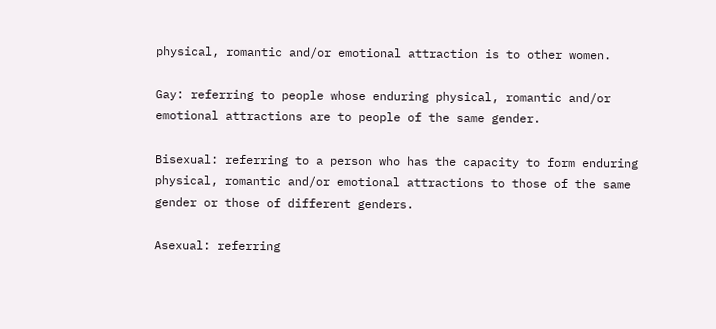physical, romantic and/or emotional attraction is to other women.

Gay: referring to people whose enduring physical, romantic and/or emotional attractions are to people of the same gender.

Bisexual: referring to a person who has the capacity to form enduring physical, romantic and/or emotional attractions to those of the same gender or those of different genders.

Asexual: referring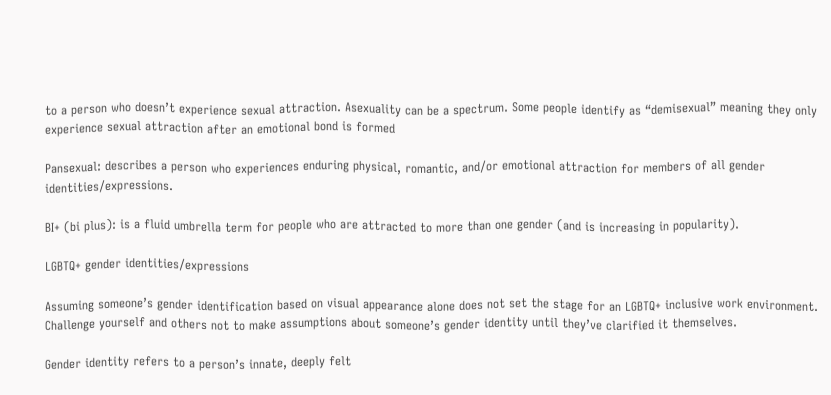to a person who doesn’t experience sexual attraction. Asexuality can be a spectrum. Some people identify as “demisexual” meaning they only experience sexual attraction after an emotional bond is formed

Pansexual: describes a person who experiences enduring physical, romantic, and/or emotional attraction for members of all gender identities/expressions.

BI+ (bi plus): is a fluid umbrella term for people who are attracted to more than one gender (and is increasing in popularity).

LGBTQ+ gender identities/expressions

Assuming someone’s gender identification based on visual appearance alone does not set the stage for an LGBTQ+ inclusive work environment. Challenge yourself and others not to make assumptions about someone’s gender identity until they’ve clarified it themselves.

Gender identity refers to a person’s innate, deeply felt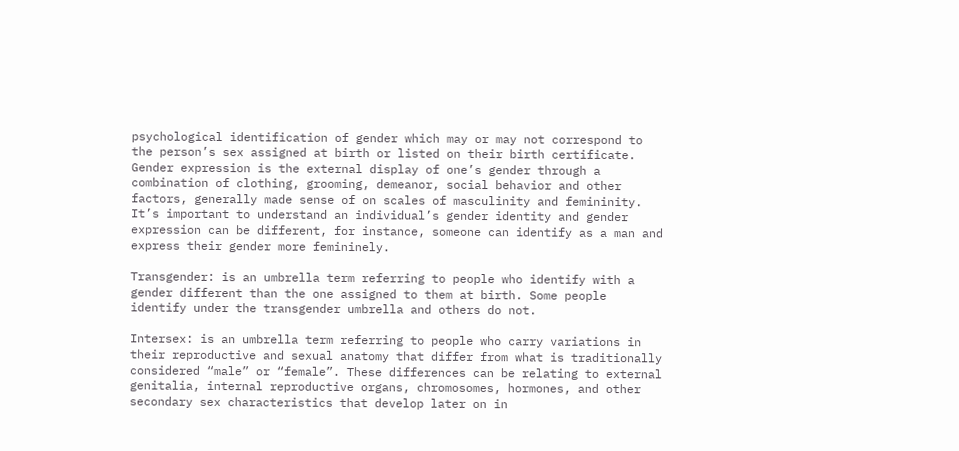psychological identification of gender which may or may not correspond to the person’s sex assigned at birth or listed on their birth certificate.  Gender expression is the external display of one’s gender through a combination of clothing, grooming, demeanor, social behavior and other factors, generally made sense of on scales of masculinity and femininity. It’s important to understand an individual’s gender identity and gender expression can be different, for instance, someone can identify as a man and express their gender more femininely.

Transgender: is an umbrella term referring to people who identify with a gender different than the one assigned to them at birth. Some people identify under the transgender umbrella and others do not.

Intersex: is an umbrella term referring to people who carry variations in their reproductive and sexual anatomy that differ from what is traditionally considered “male” or “female”. These differences can be relating to external genitalia, internal reproductive organs, chromosomes, hormones, and other secondary sex characteristics that develop later on in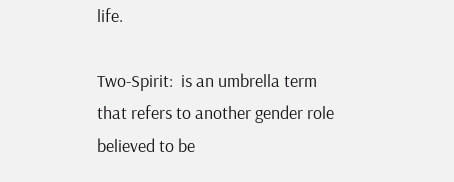life.

Two-Spirit:  is an umbrella term that refers to another gender role believed to be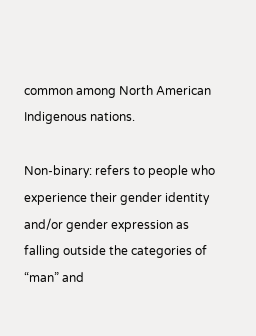common among North American Indigenous nations.

Non-binary: refers to people who experience their gender identity and/or gender expression as falling outside the categories of “man” and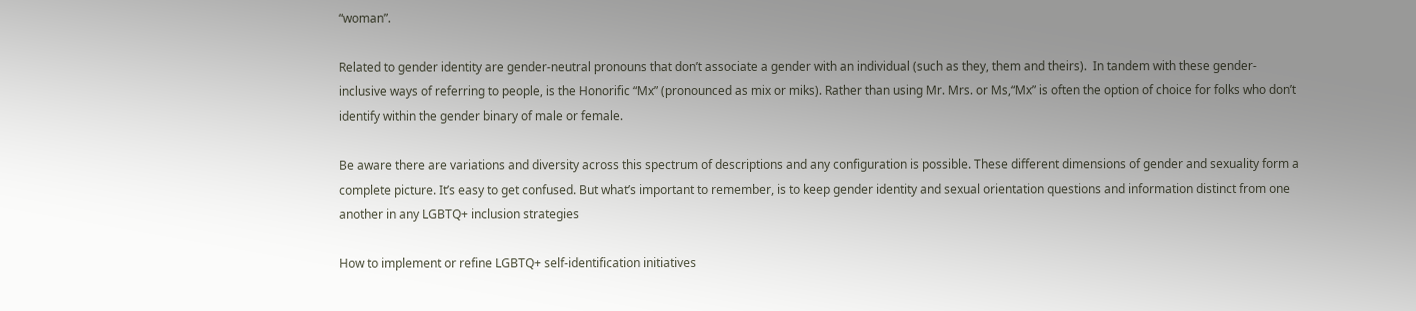“woman”.

Related to gender identity are gender-neutral pronouns that don’t associate a gender with an individual (such as they, them and theirs).  In tandem with these gender-inclusive ways of referring to people, is the Honorific “Mx” (pronounced as mix or miks). Rather than using Mr. Mrs. or Ms,“Mx” is often the option of choice for folks who don’t identify within the gender binary of male or female.

Be aware there are variations and diversity across this spectrum of descriptions and any configuration is possible. These different dimensions of gender and sexuality form a complete picture. It’s easy to get confused. But what’s important to remember, is to keep gender identity and sexual orientation questions and information distinct from one another in any LGBTQ+ inclusion strategies

How to implement or refine LGBTQ+ self-identification initiatives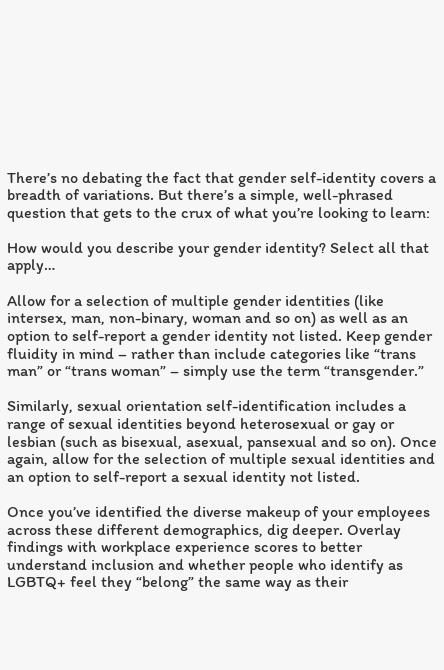There’s no debating the fact that gender self-identity covers a breadth of variations. But there’s a simple, well-phrased question that gets to the crux of what you’re looking to learn:

How would you describe your gender identity? Select all that apply…

Allow for a selection of multiple gender identities (like intersex, man, non-binary, woman and so on) as well as an option to self-report a gender identity not listed. Keep gender fluidity in mind – rather than include categories like “trans man” or “trans woman” – simply use the term “transgender.”

Similarly, sexual orientation self-identification includes a range of sexual identities beyond heterosexual or gay or lesbian (such as bisexual, asexual, pansexual and so on). Once again, allow for the selection of multiple sexual identities and an option to self-report a sexual identity not listed.

Once you’ve identified the diverse makeup of your employees across these different demographics, dig deeper. Overlay findings with workplace experience scores to better understand inclusion and whether people who identify as LGBTQ+ feel they “belong” the same way as their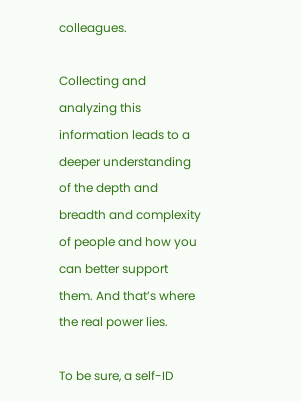colleagues.

Collecting and analyzing this information leads to a deeper understanding of the depth and breadth and complexity of people and how you can better support them. And that’s where the real power lies.

To be sure, a self-ID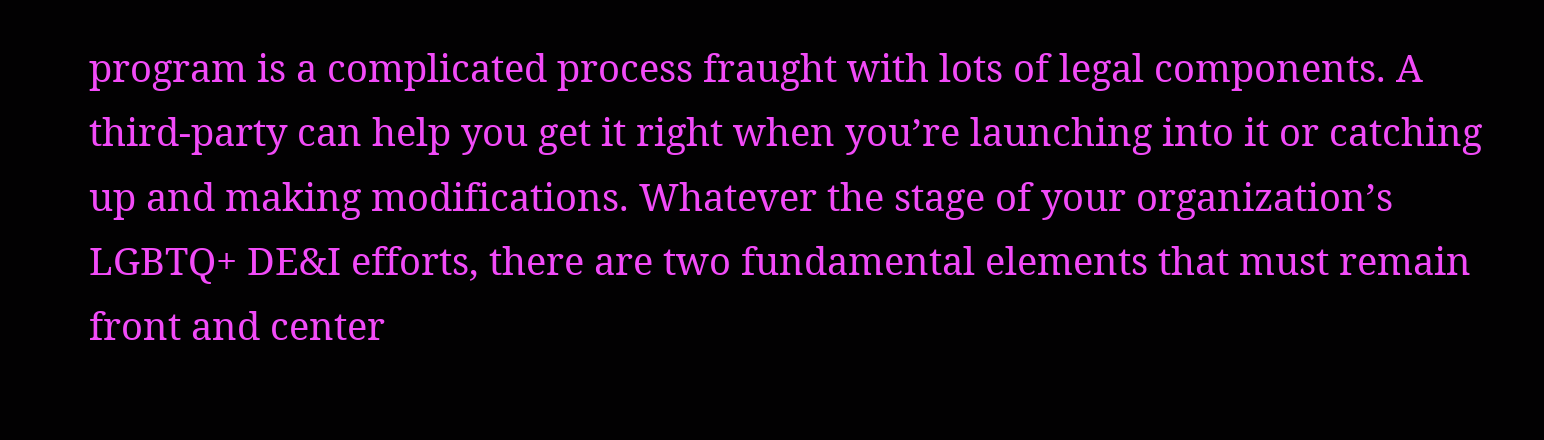program is a complicated process fraught with lots of legal components. A third-party can help you get it right when you’re launching into it or catching up and making modifications. Whatever the stage of your organization’s LGBTQ+ DE&I efforts, there are two fundamental elements that must remain front and center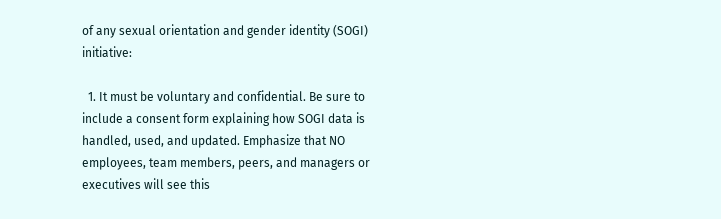of any sexual orientation and gender identity (SOGI) initiative:

  1. It must be voluntary and confidential. Be sure to include a consent form explaining how SOGI data is handled, used, and updated. Emphasize that NO employees, team members, peers, and managers or executives will see this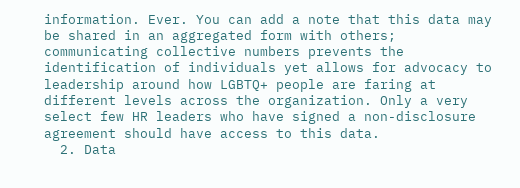information. Ever. You can add a note that this data may be shared in an aggregated form with others; communicating collective numbers prevents the identification of individuals yet allows for advocacy to leadership around how LGBTQ+ people are faring at different levels across the organization. Only a very select few HR leaders who have signed a non-disclosure agreement should have access to this data.
  2. Data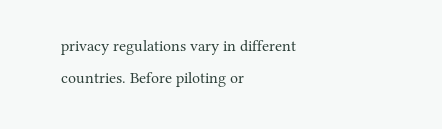privacy regulations vary in different countries. Before piloting or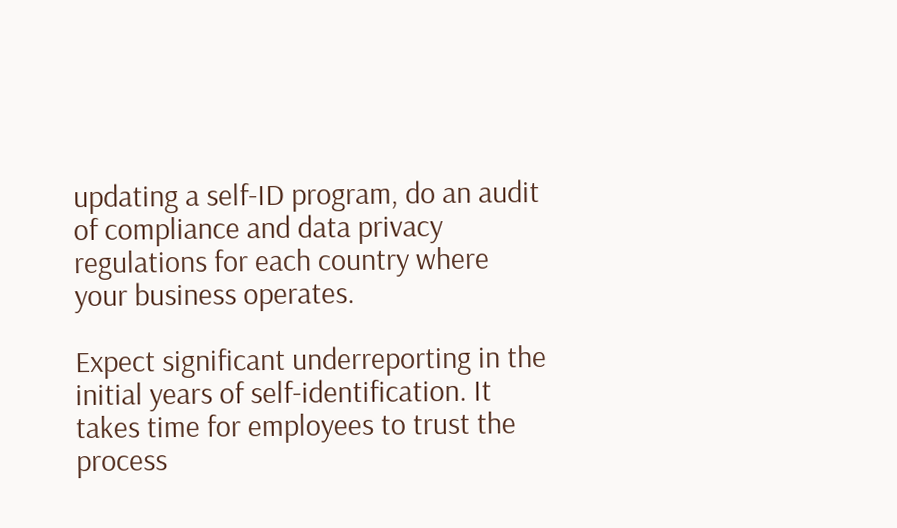updating a self-ID program, do an audit of compliance and data privacy regulations for each country where your business operates.

Expect significant underreporting in the initial years of self-identification. It takes time for employees to trust the process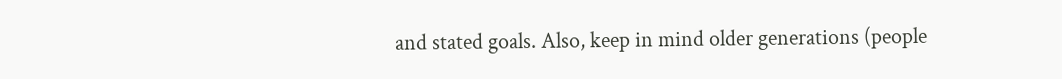and stated goals. Also, keep in mind older generations (people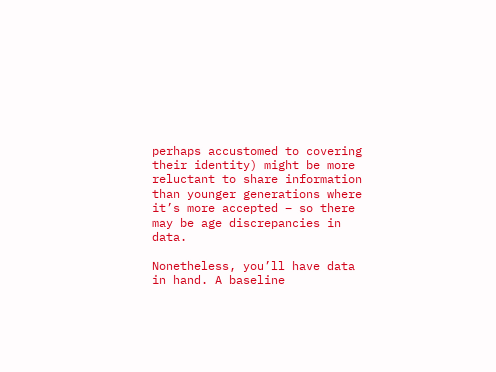perhaps accustomed to covering their identity) might be more reluctant to share information than younger generations where it’s more accepted – so there may be age discrepancies in data.

Nonetheless, you’ll have data in hand. A baseline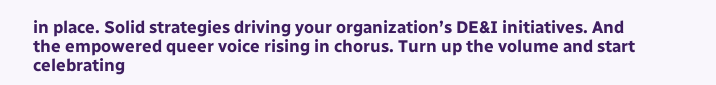in place. Solid strategies driving your organization’s DE&I initiatives. And the empowered queer voice rising in chorus. Turn up the volume and start celebrating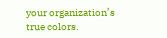your organization’s true colors.